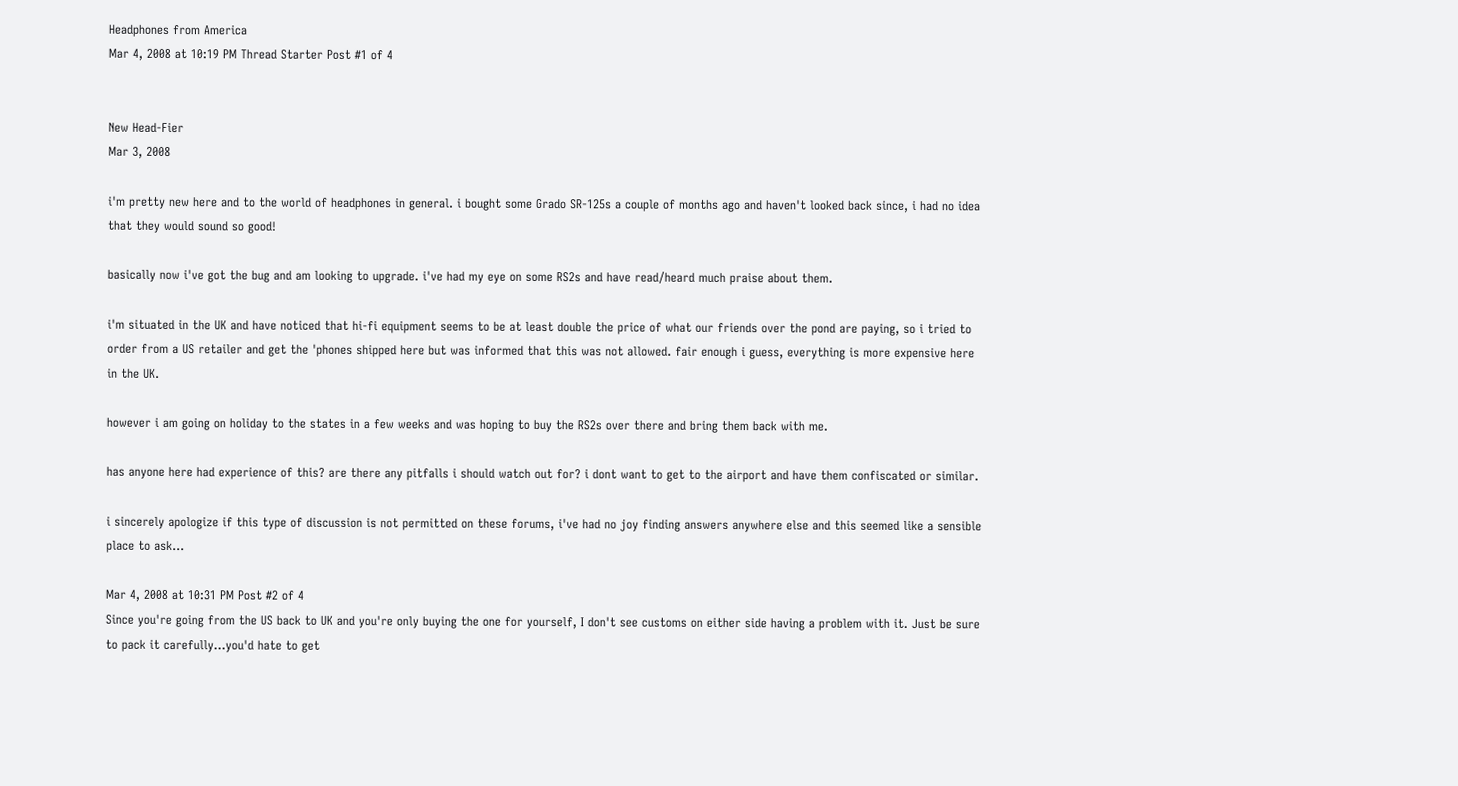Headphones from America
Mar 4, 2008 at 10:19 PM Thread Starter Post #1 of 4


New Head-Fier
Mar 3, 2008

i'm pretty new here and to the world of headphones in general. i bought some Grado SR-125s a couple of months ago and haven't looked back since, i had no idea that they would sound so good!

basically now i've got the bug and am looking to upgrade. i've had my eye on some RS2s and have read/heard much praise about them.

i'm situated in the UK and have noticed that hi-fi equipment seems to be at least double the price of what our friends over the pond are paying, so i tried to order from a US retailer and get the 'phones shipped here but was informed that this was not allowed. fair enough i guess, everything is more expensive here in the UK.

however i am going on holiday to the states in a few weeks and was hoping to buy the RS2s over there and bring them back with me.

has anyone here had experience of this? are there any pitfalls i should watch out for? i dont want to get to the airport and have them confiscated or similar.

i sincerely apologize if this type of discussion is not permitted on these forums, i've had no joy finding answers anywhere else and this seemed like a sensible place to ask...

Mar 4, 2008 at 10:31 PM Post #2 of 4
Since you're going from the US back to UK and you're only buying the one for yourself, I don't see customs on either side having a problem with it. Just be sure to pack it carefully...you'd hate to get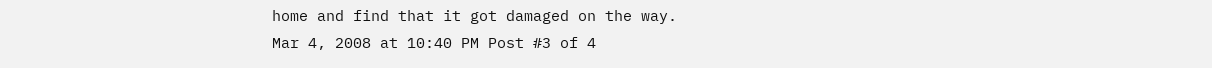home and find that it got damaged on the way.
Mar 4, 2008 at 10:40 PM Post #3 of 4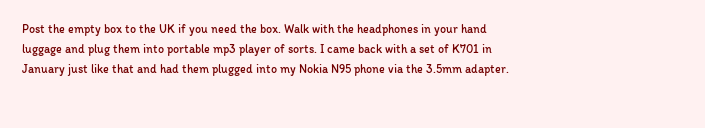Post the empty box to the UK if you need the box. Walk with the headphones in your hand luggage and plug them into portable mp3 player of sorts. I came back with a set of K701 in January just like that and had them plugged into my Nokia N95 phone via the 3.5mm adapter.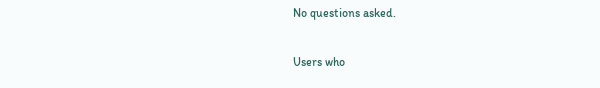No questions asked.

Users who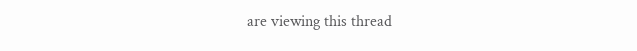are viewing this thread